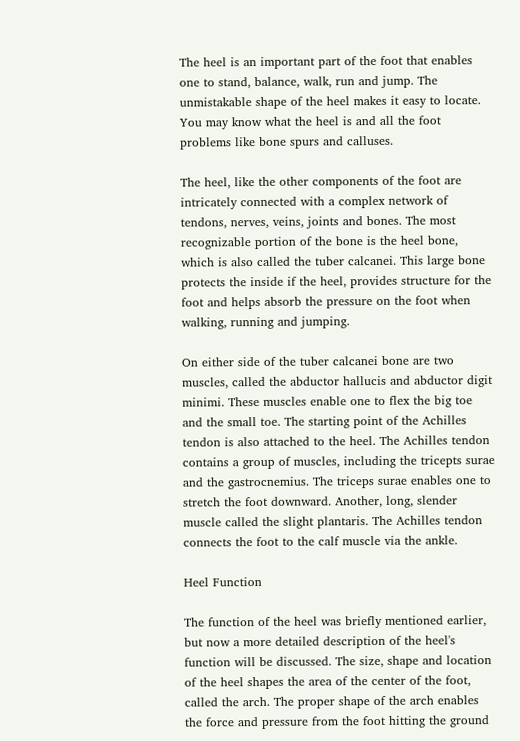The heel is an important part of the foot that enables one to stand, balance, walk, run and jump. The unmistakable shape of the heel makes it easy to locate. You may know what the heel is and all the foot problems like bone spurs and calluses.

The heel, like the other components of the foot are intricately connected with a complex network of tendons, nerves, veins, joints and bones. The most recognizable portion of the bone is the heel bone, which is also called the tuber calcanei. This large bone protects the inside if the heel, provides structure for the foot and helps absorb the pressure on the foot when walking, running and jumping.

On either side of the tuber calcanei bone are two muscles, called the abductor hallucis and abductor digit minimi. These muscles enable one to flex the big toe and the small toe. The starting point of the Achilles tendon is also attached to the heel. The Achilles tendon contains a group of muscles, including the tricepts surae and the gastrocnemius. The triceps surae enables one to stretch the foot downward. Another, long, slender muscle called the slight plantaris. The Achilles tendon connects the foot to the calf muscle via the ankle.

Heel Function

The function of the heel was briefly mentioned earlier, but now a more detailed description of the heel's function will be discussed. The size, shape and location of the heel shapes the area of the center of the foot, called the arch. The proper shape of the arch enables the force and pressure from the foot hitting the ground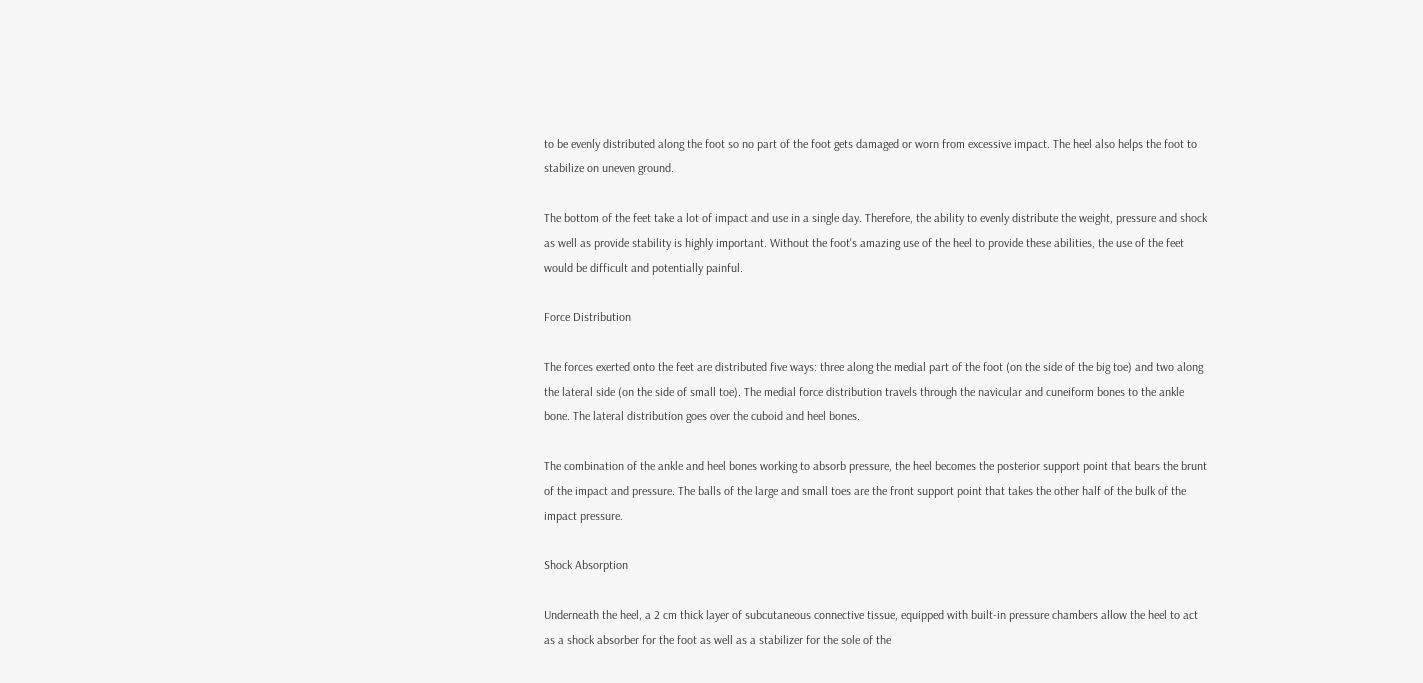to be evenly distributed along the foot so no part of the foot gets damaged or worn from excessive impact. The heel also helps the foot to stabilize on uneven ground.

The bottom of the feet take a lot of impact and use in a single day. Therefore, the ability to evenly distribute the weight, pressure and shock as well as provide stability is highly important. Without the foot's amazing use of the heel to provide these abilities, the use of the feet would be difficult and potentially painful.

Force Distribution

The forces exerted onto the feet are distributed five ways: three along the medial part of the foot (on the side of the big toe) and two along the lateral side (on the side of small toe). The medial force distribution travels through the navicular and cuneiform bones to the ankle bone. The lateral distribution goes over the cuboid and heel bones.

The combination of the ankle and heel bones working to absorb pressure, the heel becomes the posterior support point that bears the brunt of the impact and pressure. The balls of the large and small toes are the front support point that takes the other half of the bulk of the impact pressure.

Shock Absorption

Underneath the heel, a 2 cm thick layer of subcutaneous connective tissue, equipped with built-in pressure chambers allow the heel to act as a shock absorber for the foot as well as a stabilizer for the sole of the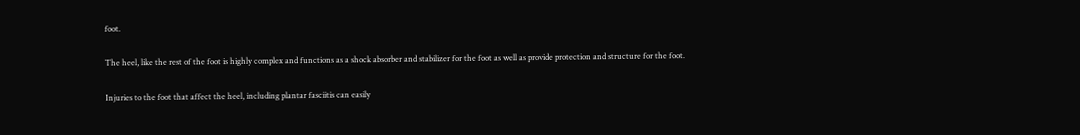foot.

The heel, like the rest of the foot is highly complex and functions as a shock absorber and stabilizer for the foot as well as provide protection and structure for the foot.

Injuries to the foot that affect the heel, including plantar fasciitis can easily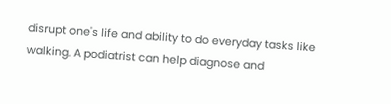disrupt one's life and ability to do everyday tasks like walking. A podiatrist can help diagnose and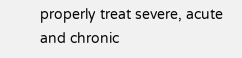properly treat severe, acute and chronic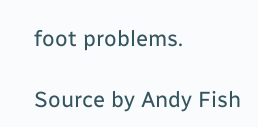foot problems.

Source by Andy Fish